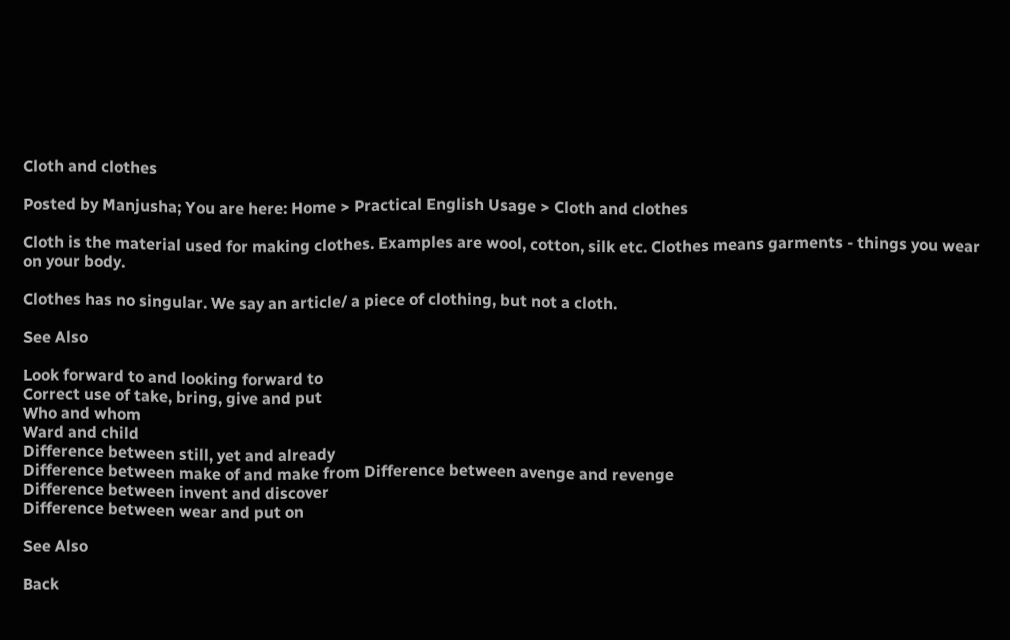Cloth and clothes

Posted by Manjusha; You are here: Home > Practical English Usage > Cloth and clothes

Cloth is the material used for making clothes. Examples are wool, cotton, silk etc. Clothes means garments - things you wear on your body.

Clothes has no singular. We say an article/ a piece of clothing, but not a cloth.

See Also

Look forward to and looking forward to
Correct use of take, bring, give and put
Who and whom
Ward and child
Difference between still, yet and already
Difference between make of and make from Difference between avenge and revenge
Difference between invent and discover
Difference between wear and put on

See Also

Back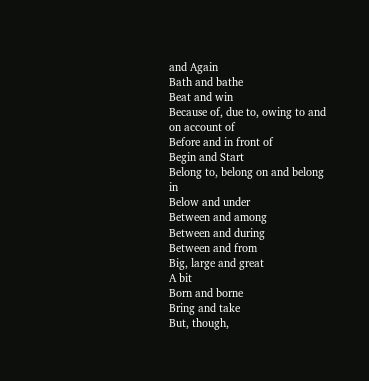and Again
Bath and bathe
Beat and win
Because of, due to, owing to and on account of
Before and in front of
Begin and Start
Belong to, belong on and belong in
Below and under
Between and among
Between and during
Between and from
Big, large and great
A bit
Born and borne
Bring and take
But, though,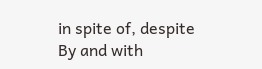in spite of, despite
By and with